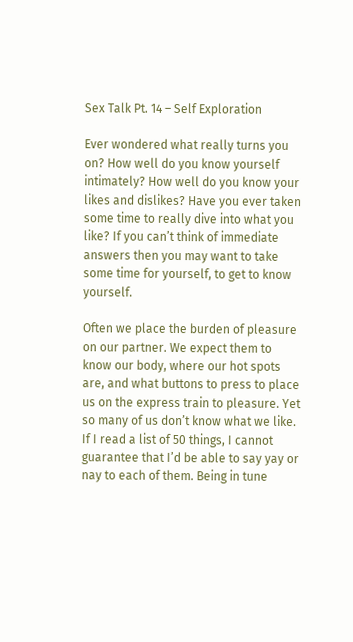Sex Talk Pt. 14 – Self Exploration

Ever wondered what really turns you on? How well do you know yourself intimately? How well do you know your likes and dislikes? Have you ever taken some time to really dive into what you like? If you can’t think of immediate answers then you may want to take some time for yourself, to get to know yourself.

Often we place the burden of pleasure on our partner. We expect them to know our body, where our hot spots are, and what buttons to press to place us on the express train to pleasure. Yet so many of us don’t know what we like. If I read a list of 50 things, I cannot guarantee that I’d be able to say yay or nay to each of them. Being in tune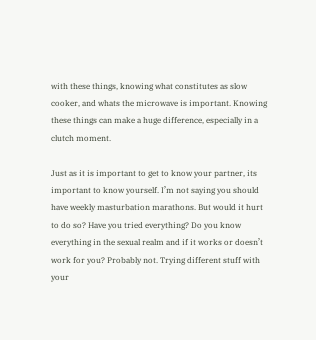with these things, knowing what constitutes as slow cooker, and whats the microwave is important. Knowing these things can make a huge difference, especially in a clutch moment.

Just as it is important to get to know your partner, its important to know yourself. I’m not saying you should have weekly masturbation marathons. But would it hurt to do so? Have you tried everything? Do you know everything in the sexual realm and if it works or doesn’t work for you? Probably not. Trying different stuff with your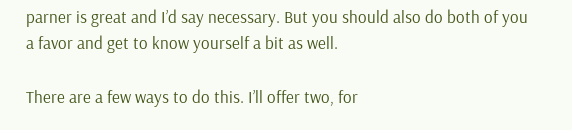parner is great and I’d say necessary. But you should also do both of you a favor and get to know yourself a bit as well.

There are a few ways to do this. I’ll offer two, for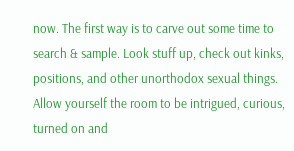now. The first way is to carve out some time to search & sample. Look stuff up, check out kinks, positions, and other unorthodox sexual things. Allow yourself the room to be intrigued, curious, turned on and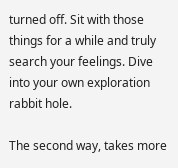turned off. Sit with those things for a while and truly search your feelings. Dive into your own exploration rabbit hole.

The second way, takes more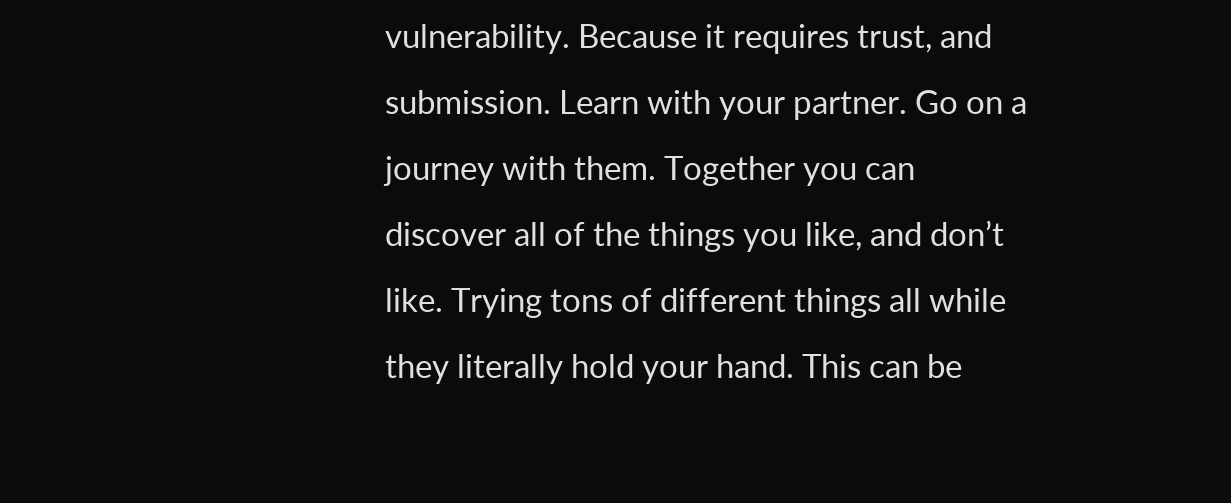vulnerability. Because it requires trust, and submission. Learn with your partner. Go on a journey with them. Together you can discover all of the things you like, and don’t like. Trying tons of different things all while they literally hold your hand. This can be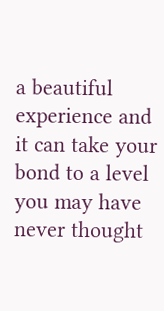a beautiful experience and it can take your bond to a level you may have never thought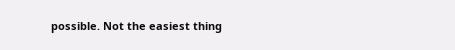possible. Not the easiest thing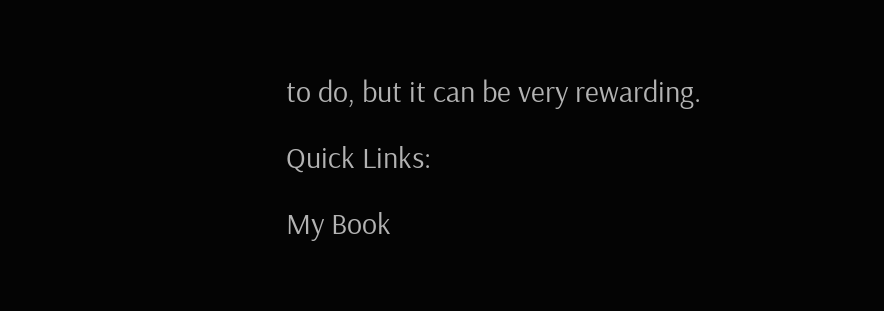to do, but it can be very rewarding.

Quick Links:

My Book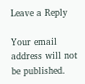Leave a Reply

Your email address will not be published.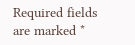Required fields are marked *